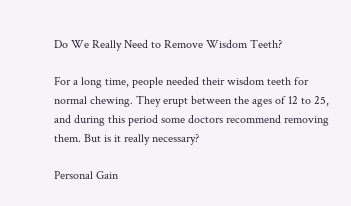Do We Really Need to Remove Wisdom Teeth?

For a long time, people needed their wisdom teeth for normal chewing. They erupt between the ages of 12 to 25, and during this period some doctors recommend removing them. But is it really necessary?

Personal Gain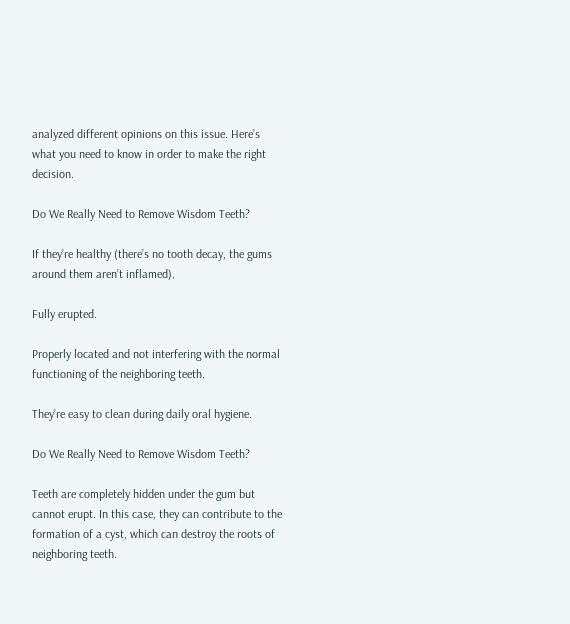analyzed different opinions on this issue. Here’s what you need to know in order to make the right decision.

Do We Really Need to Remove Wisdom Teeth?

If they’re healthy (there’s no tooth decay, the gums around them aren’t inflamed).

Fully erupted.

Properly located and not interfering with the normal functioning of the neighboring teeth.

They’re easy to clean during daily oral hygiene.

Do We Really Need to Remove Wisdom Teeth?

Teeth are completely hidden under the gum but cannot erupt. In this case, they can contribute to the formation of a cyst, which can destroy the roots of neighboring teeth.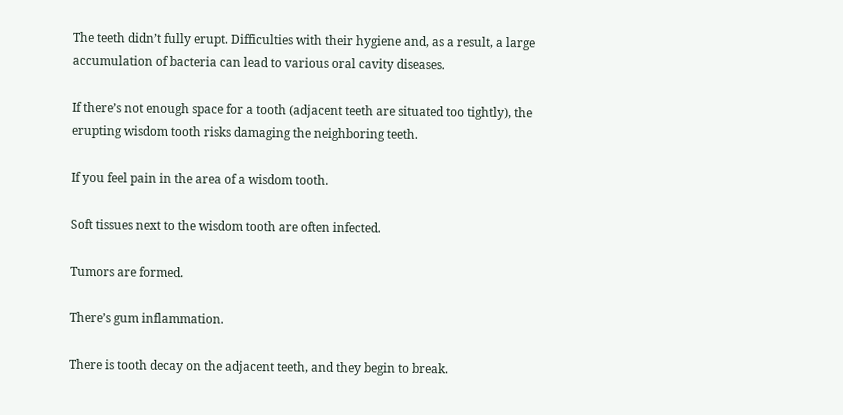The teeth didn’t fully erupt. Difficulties with their hygiene and, as a result, a large accumulation of bacteria can lead to various oral cavity diseases.

If there’s not enough space for a tooth (adjacent teeth are situated too tightly), the erupting wisdom tooth risks damaging the neighboring teeth.

If you feel pain in the area of a wisdom tooth.

Soft tissues next to the wisdom tooth are often infected.

Tumors are formed.

There’s gum inflammation.

There is tooth decay on the adjacent teeth, and they begin to break.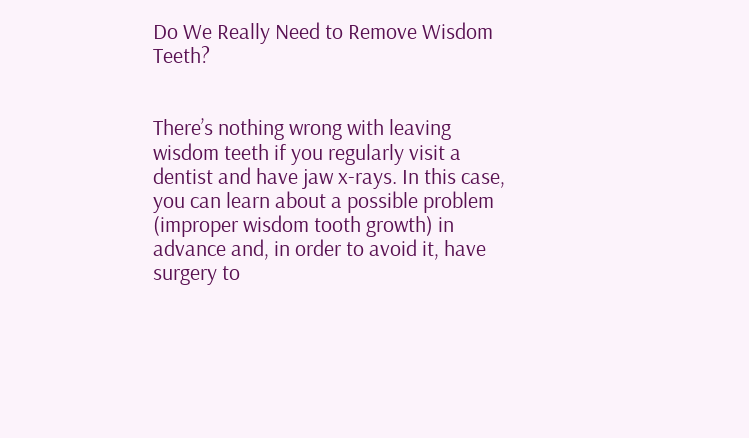Do We Really Need to Remove Wisdom Teeth?


There’s nothing wrong with leaving wisdom teeth if you regularly visit a dentist and have jaw x-rays. In this case, you can learn about a possible problem (improper wisdom tooth growth) in advance and, in order to avoid it, have surgery to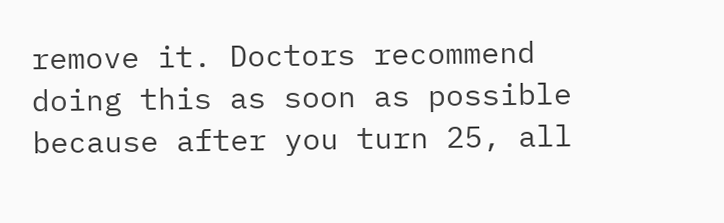remove it. Doctors recommend doing this as soon as possible because after you turn 25, all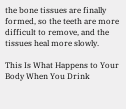the bone tissues are finally formed, so the teeth are more difficult to remove, and the tissues heal more slowly.

This Is What Happens to Your Body When You Drink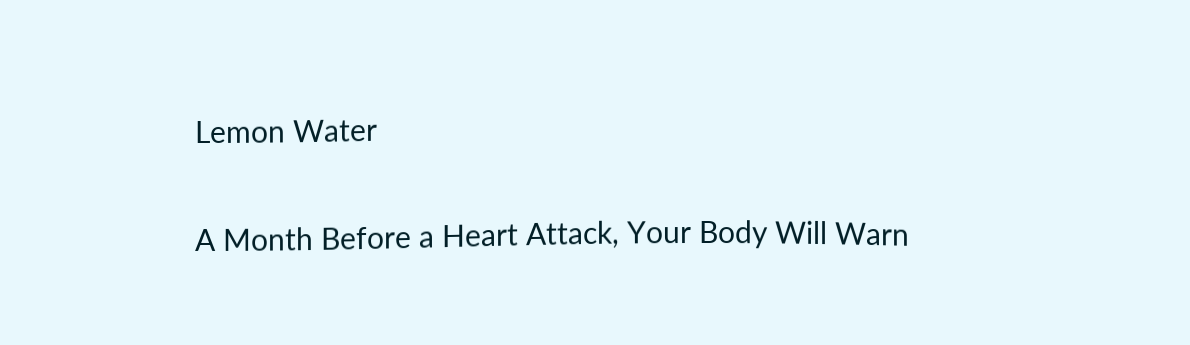Lemon Water

A Month Before a Heart Attack, Your Body Will Warn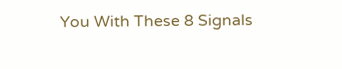You With These 8 Signals